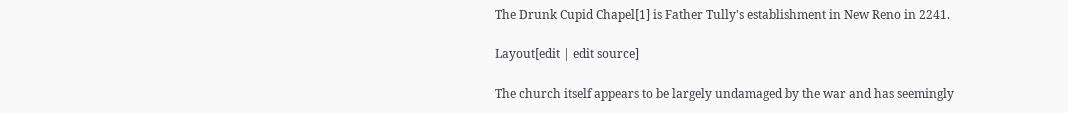The Drunk Cupid Chapel[1] is Father Tully's establishment in New Reno in 2241.

Layout[edit | edit source]

The church itself appears to be largely undamaged by the war and has seemingly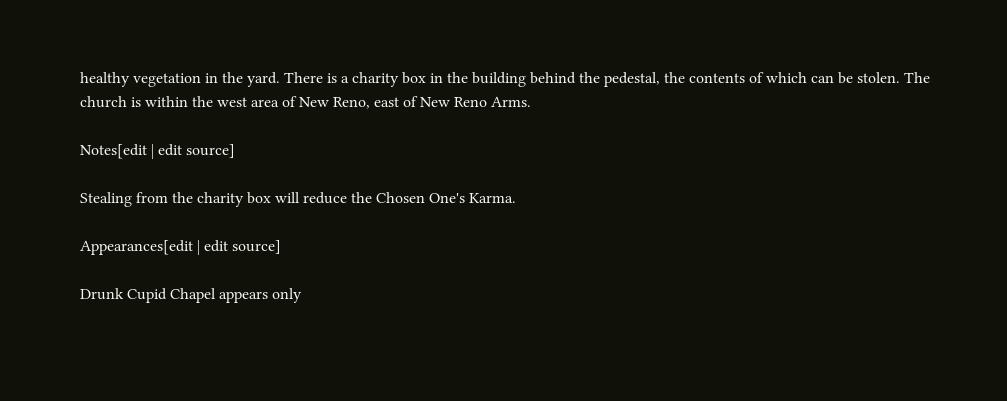healthy vegetation in the yard. There is a charity box in the building behind the pedestal, the contents of which can be stolen. The church is within the west area of New Reno, east of New Reno Arms.

Notes[edit | edit source]

Stealing from the charity box will reduce the Chosen One's Karma.

Appearances[edit | edit source]

Drunk Cupid Chapel appears only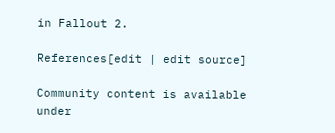in Fallout 2.

References[edit | edit source]

Community content is available under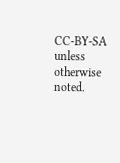CC-BY-SA unless otherwise noted.